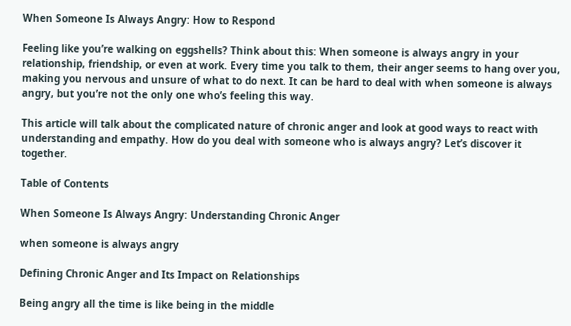When Someone Is Always Angry: How to Respond

Feeling like you’re walking on eggshells? Think about this: When someone is always angry in your relationship, friendship, or even at work. Every time you talk to them, their anger seems to hang over you, making you nervous and unsure of what to do next. It can be hard to deal with when someone is always angry, but you’re not the only one who’s feeling this way.

This article will talk about the complicated nature of chronic anger and look at good ways to react with understanding and empathy. How do you deal with someone who is always angry? Let’s discover it together.

Table of Contents

When Someone Is Always Angry: Understanding Chronic Anger

when someone is always angry

Defining Chronic Anger and Its Impact on Relationships

Being angry all the time is like being in the middle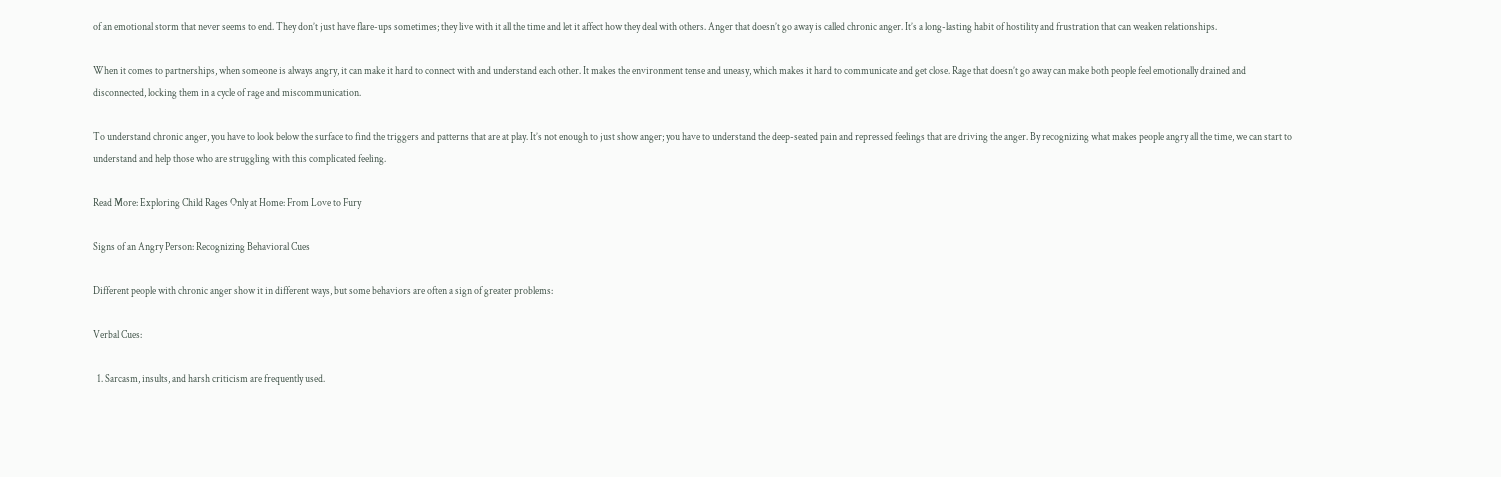of an emotional storm that never seems to end. They don’t just have flare-ups sometimes; they live with it all the time and let it affect how they deal with others. Anger that doesn’t go away is called chronic anger. It’s a long-lasting habit of hostility and frustration that can weaken relationships.

When it comes to partnerships, when someone is always angry, it can make it hard to connect with and understand each other. It makes the environment tense and uneasy, which makes it hard to communicate and get close. Rage that doesn’t go away can make both people feel emotionally drained and disconnected, locking them in a cycle of rage and miscommunication.

To understand chronic anger, you have to look below the surface to find the triggers and patterns that are at play. It’s not enough to just show anger; you have to understand the deep-seated pain and repressed feelings that are driving the anger. By recognizing what makes people angry all the time, we can start to understand and help those who are struggling with this complicated feeling.

Read More: Exploring Child Rages Only at Home: From Love to Fury

Signs of an Angry Person: Recognizing Behavioral Cues

Different people with chronic anger show it in different ways, but some behaviors are often a sign of greater problems:

Verbal Cues:

  1. Sarcasm, insults, and harsh criticism are frequently used.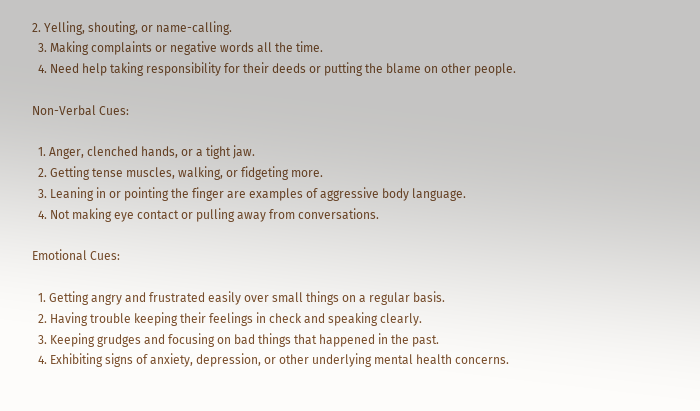2. Yelling, shouting, or name-calling.
  3. Making complaints or negative words all the time.
  4. Need help taking responsibility for their deeds or putting the blame on other people.

Non-Verbal Cues:

  1. Anger, clenched hands, or a tight jaw.
  2. Getting tense muscles, walking, or fidgeting more.
  3. Leaning in or pointing the finger are examples of aggressive body language.
  4. Not making eye contact or pulling away from conversations.

Emotional Cues:

  1. Getting angry and frustrated easily over small things on a regular basis.
  2. Having trouble keeping their feelings in check and speaking clearly.
  3. Keeping grudges and focusing on bad things that happened in the past.
  4. Exhibiting signs of anxiety, depression, or other underlying mental health concerns.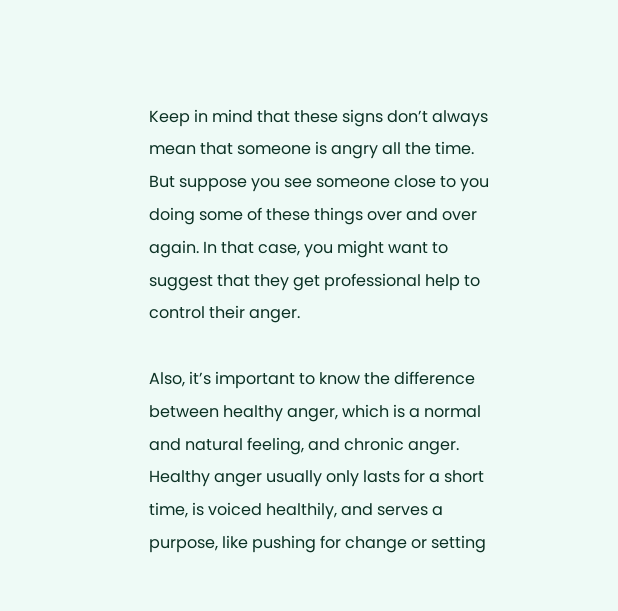Keep in mind that these signs don’t always mean that someone is angry all the time. But suppose you see someone close to you doing some of these things over and over again. In that case, you might want to suggest that they get professional help to control their anger.

Also, it’s important to know the difference between healthy anger, which is a normal and natural feeling, and chronic anger. Healthy anger usually only lasts for a short time, is voiced healthily, and serves a purpose, like pushing for change or setting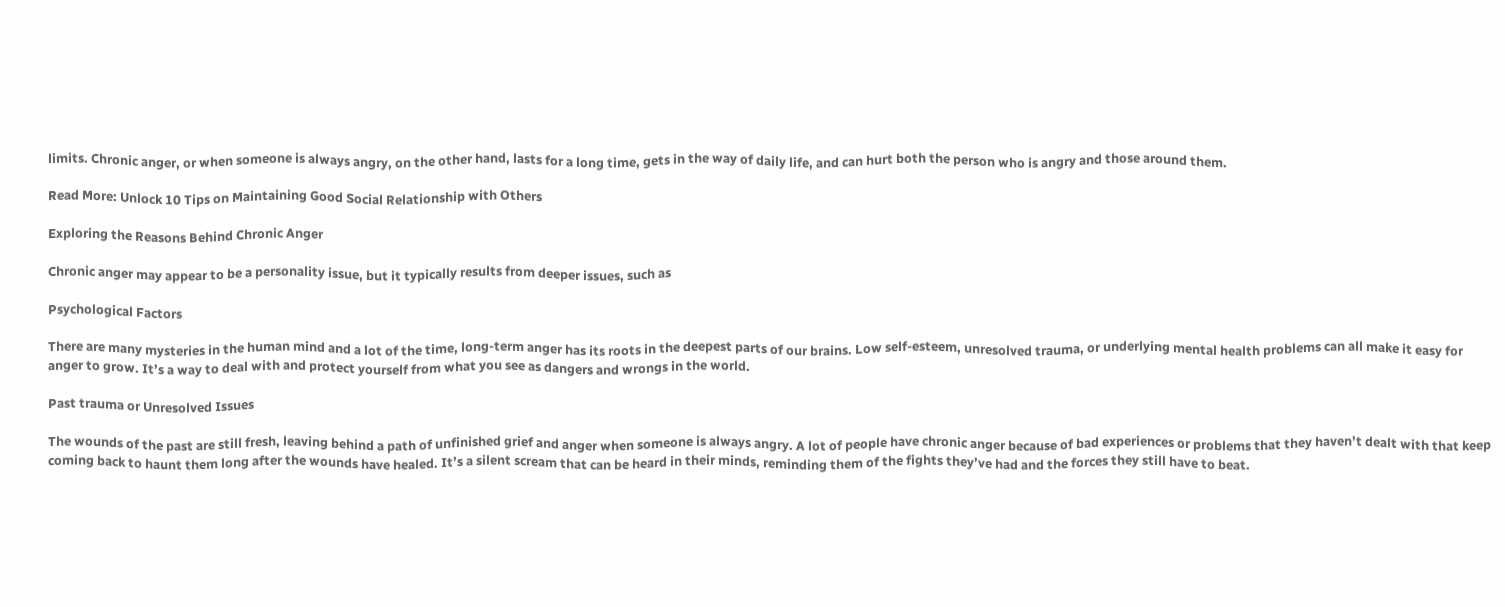limits. Chronic anger, or when someone is always angry, on the other hand, lasts for a long time, gets in the way of daily life, and can hurt both the person who is angry and those around them.

Read More: Unlock 10 Tips on Maintaining Good Social Relationship with Others

Exploring the Reasons Behind Chronic Anger

Chronic anger may appear to be a personality issue, but it typically results from deeper issues, such as

Psychological Factors

There are many mysteries in the human mind and a lot of the time, long-term anger has its roots in the deepest parts of our brains. Low self-esteem, unresolved trauma, or underlying mental health problems can all make it easy for anger to grow. It’s a way to deal with and protect yourself from what you see as dangers and wrongs in the world.

Past trauma or Unresolved Issues

The wounds of the past are still fresh, leaving behind a path of unfinished grief and anger when someone is always angry. A lot of people have chronic anger because of bad experiences or problems that they haven’t dealt with that keep coming back to haunt them long after the wounds have healed. It’s a silent scream that can be heard in their minds, reminding them of the fights they’ve had and the forces they still have to beat.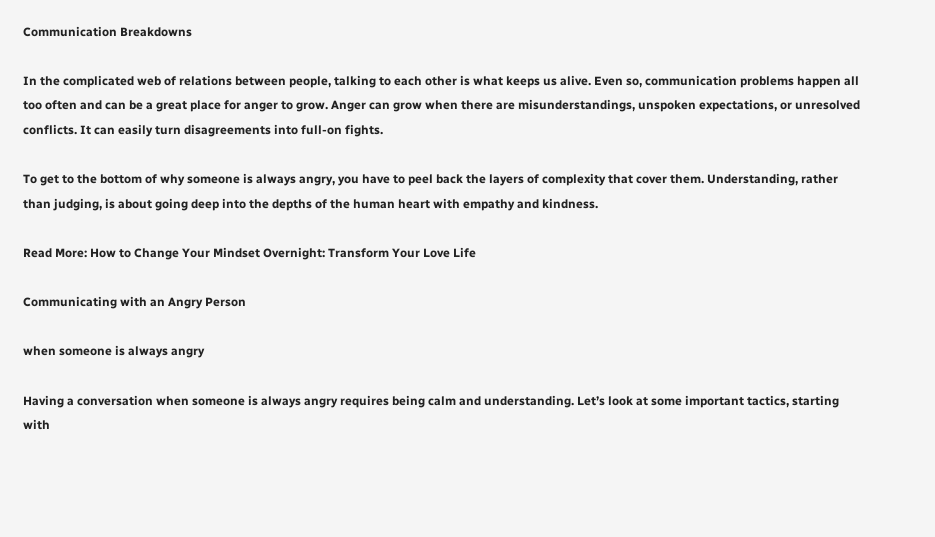Communication Breakdowns

In the complicated web of relations between people, talking to each other is what keeps us alive. Even so, communication problems happen all too often and can be a great place for anger to grow. Anger can grow when there are misunderstandings, unspoken expectations, or unresolved conflicts. It can easily turn disagreements into full-on fights.

To get to the bottom of why someone is always angry, you have to peel back the layers of complexity that cover them. Understanding, rather than judging, is about going deep into the depths of the human heart with empathy and kindness.

Read More: How to Change Your Mindset Overnight: Transform Your Love Life

Communicating with an Angry Person

when someone is always angry

Having a conversation when someone is always angry requires being calm and understanding. Let’s look at some important tactics, starting with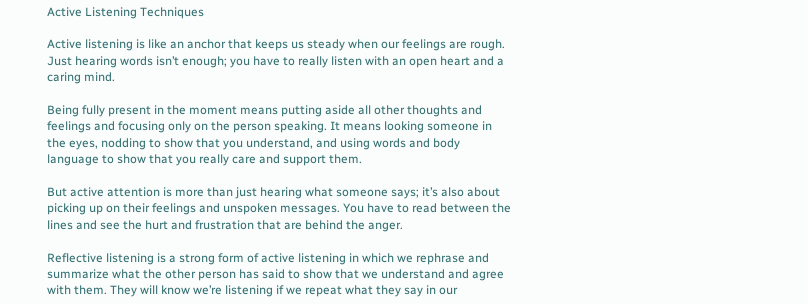Active Listening Techniques

Active listening is like an anchor that keeps us steady when our feelings are rough. Just hearing words isn’t enough; you have to really listen with an open heart and a caring mind.

Being fully present in the moment means putting aside all other thoughts and feelings and focusing only on the person speaking. It means looking someone in the eyes, nodding to show that you understand, and using words and body language to show that you really care and support them.

But active attention is more than just hearing what someone says; it’s also about picking up on their feelings and unspoken messages. You have to read between the lines and see the hurt and frustration that are behind the anger.

Reflective listening is a strong form of active listening in which we rephrase and summarize what the other person has said to show that we understand and agree with them. They will know we’re listening if we repeat what they say in our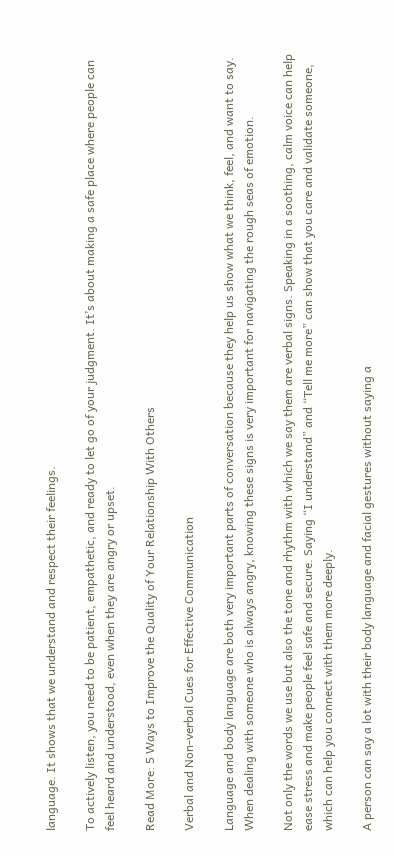language. It shows that we understand and respect their feelings.

To actively listen, you need to be patient, empathetic, and ready to let go of your judgment. It’s about making a safe place where people can feel heard and understood, even when they are angry or upset.

Read More: 5 Ways to Improve the Quality of Your Relationship With Others

Verbal and Non-verbal Cues for Effective Communication

Language and body language are both very important parts of conversation because they help us show what we think, feel, and want to say. When dealing with someone who is always angry, knowing these signs is very important for navigating the rough seas of emotion.

Not only the words we use but also the tone and rhythm with which we say them are verbal signs. Speaking in a soothing, calm voice can help ease stress and make people feel safe and secure. Saying “I understand” and “Tell me more” can show that you care and validate someone, which can help you connect with them more deeply.

A person can say a lot with their body language and facial gestures without saying a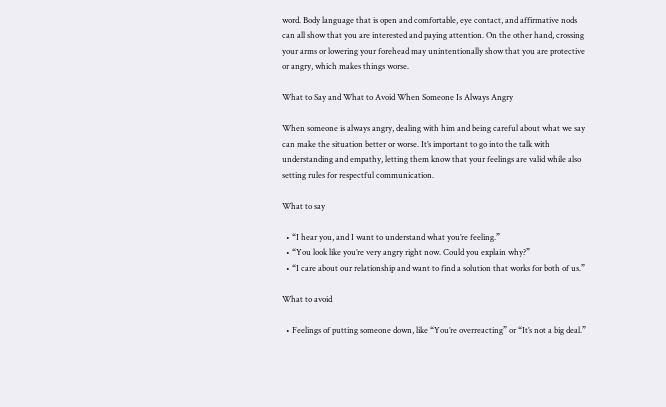word. Body language that is open and comfortable, eye contact, and affirmative nods can all show that you are interested and paying attention. On the other hand, crossing your arms or lowering your forehead may unintentionally show that you are protective or angry, which makes things worse.

What to Say and What to Avoid When Someone Is Always Angry

When someone is always angry, dealing with him and being careful about what we say can make the situation better or worse. It’s important to go into the talk with understanding and empathy, letting them know that your feelings are valid while also setting rules for respectful communication.

What to say

  • “I hear you, and I want to understand what you’re feeling.”
  • “You look like you’re very angry right now. Could you explain why?”
  • “I care about our relationship and want to find a solution that works for both of us.”

What to avoid

  • Feelings of putting someone down, like “You’re overreacting” or “It’s not a big deal.”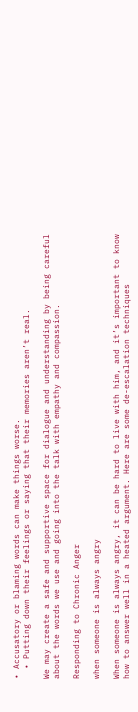• Accusatory or blaming words can make things worse.
  • Putting down their feelings or saying that their memories aren’t real.

We may create a safe and supportive space for dialogue and understanding by being careful about the words we use and going into the talk with empathy and compassion.

Responding to Chronic Anger

when someone is always angry

When someone is always angry, it can be hard to live with him, and it’s important to know how to answer well in a heated argument. Here are some de-escalation techniques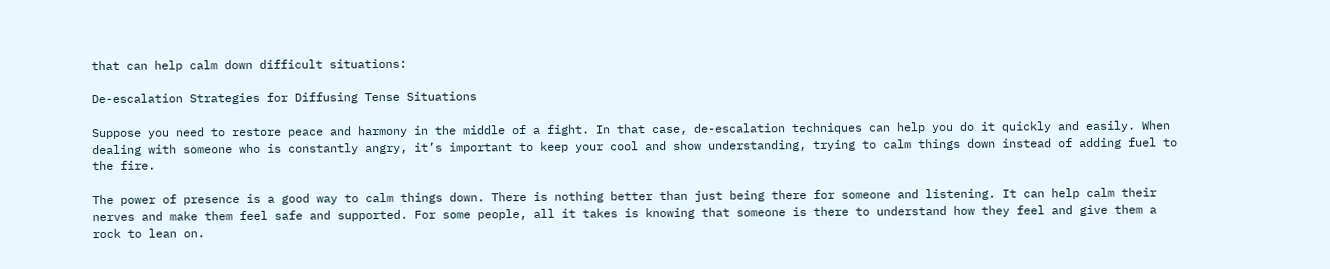that can help calm down difficult situations:

De-escalation Strategies for Diffusing Tense Situations

Suppose you need to restore peace and harmony in the middle of a fight. In that case, de-escalation techniques can help you do it quickly and easily. When dealing with someone who is constantly angry, it’s important to keep your cool and show understanding, trying to calm things down instead of adding fuel to the fire.

The power of presence is a good way to calm things down. There is nothing better than just being there for someone and listening. It can help calm their nerves and make them feel safe and supported. For some people, all it takes is knowing that someone is there to understand how they feel and give them a rock to lean on.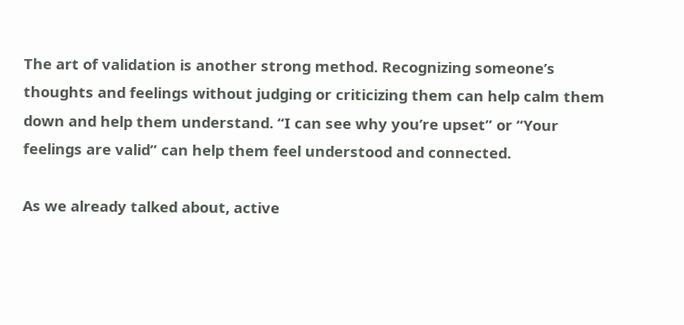The art of validation is another strong method. Recognizing someone’s thoughts and feelings without judging or criticizing them can help calm them down and help them understand. “I can see why you’re upset” or “Your feelings are valid” can help them feel understood and connected.

As we already talked about, active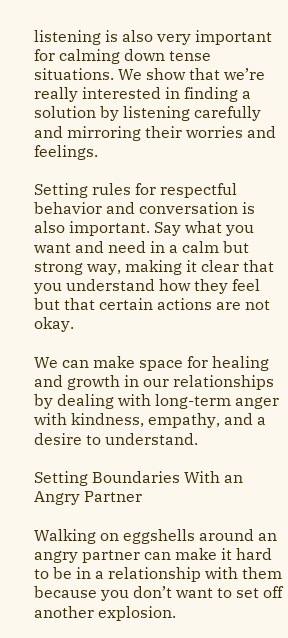listening is also very important for calming down tense situations. We show that we’re really interested in finding a solution by listening carefully and mirroring their worries and feelings.

Setting rules for respectful behavior and conversation is also important. Say what you want and need in a calm but strong way, making it clear that you understand how they feel but that certain actions are not okay.

We can make space for healing and growth in our relationships by dealing with long-term anger with kindness, empathy, and a desire to understand.

Setting Boundaries With an Angry Partner

Walking on eggshells around an angry partner can make it hard to be in a relationship with them because you don’t want to set off another explosion.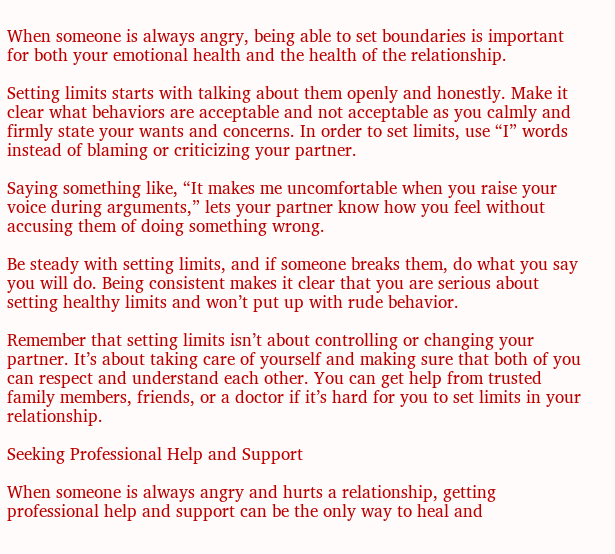When someone is always angry, being able to set boundaries is important for both your emotional health and the health of the relationship.

Setting limits starts with talking about them openly and honestly. Make it clear what behaviors are acceptable and not acceptable as you calmly and firmly state your wants and concerns. In order to set limits, use “I” words instead of blaming or criticizing your partner.

Saying something like, “It makes me uncomfortable when you raise your voice during arguments,” lets your partner know how you feel without accusing them of doing something wrong.

Be steady with setting limits, and if someone breaks them, do what you say you will do. Being consistent makes it clear that you are serious about setting healthy limits and won’t put up with rude behavior.

Remember that setting limits isn’t about controlling or changing your partner. It’s about taking care of yourself and making sure that both of you can respect and understand each other. You can get help from trusted family members, friends, or a doctor if it’s hard for you to set limits in your relationship.

Seeking Professional Help and Support

When someone is always angry and hurts a relationship, getting professional help and support can be the only way to heal and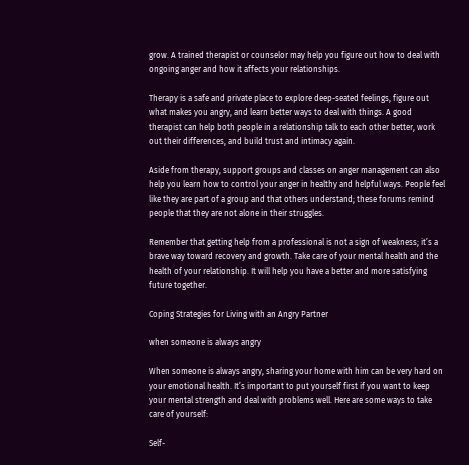grow. A trained therapist or counselor may help you figure out how to deal with ongoing anger and how it affects your relationships.

Therapy is a safe and private place to explore deep-seated feelings, figure out what makes you angry, and learn better ways to deal with things. A good therapist can help both people in a relationship talk to each other better, work out their differences, and build trust and intimacy again.

Aside from therapy, support groups and classes on anger management can also help you learn how to control your anger in healthy and helpful ways. People feel like they are part of a group and that others understand; these forums remind people that they are not alone in their struggles.

Remember that getting help from a professional is not a sign of weakness; it’s a brave way toward recovery and growth. Take care of your mental health and the health of your relationship. It will help you have a better and more satisfying future together.

Coping Strategies for Living with an Angry Partner

when someone is always angry

When someone is always angry, sharing your home with him can be very hard on your emotional health. It’s important to put yourself first if you want to keep your mental strength and deal with problems well. Here are some ways to take care of yourself:

Self-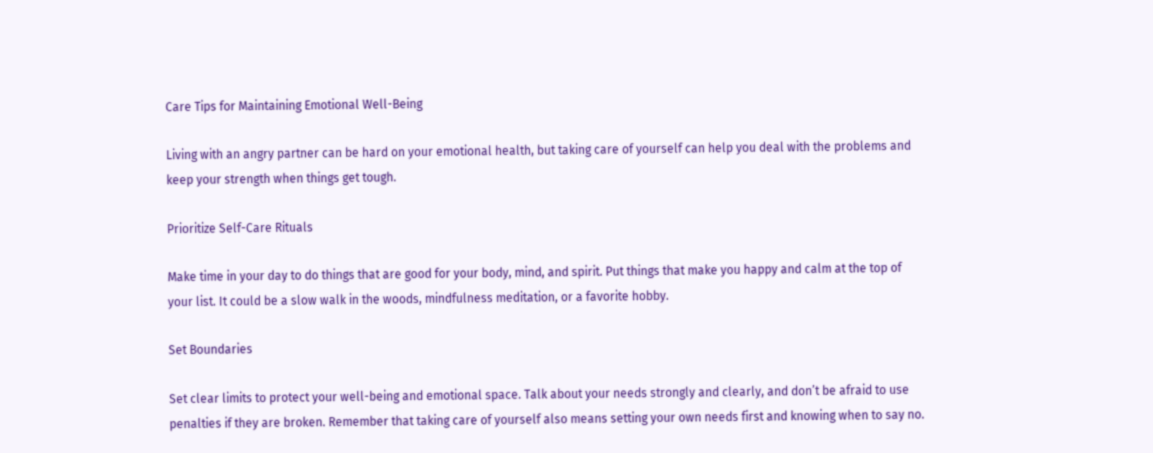Care Tips for Maintaining Emotional Well-Being

Living with an angry partner can be hard on your emotional health, but taking care of yourself can help you deal with the problems and keep your strength when things get tough.

Prioritize Self-Care Rituals

Make time in your day to do things that are good for your body, mind, and spirit. Put things that make you happy and calm at the top of your list. It could be a slow walk in the woods, mindfulness meditation, or a favorite hobby.

Set Boundaries

Set clear limits to protect your well-being and emotional space. Talk about your needs strongly and clearly, and don’t be afraid to use penalties if they are broken. Remember that taking care of yourself also means setting your own needs first and knowing when to say no.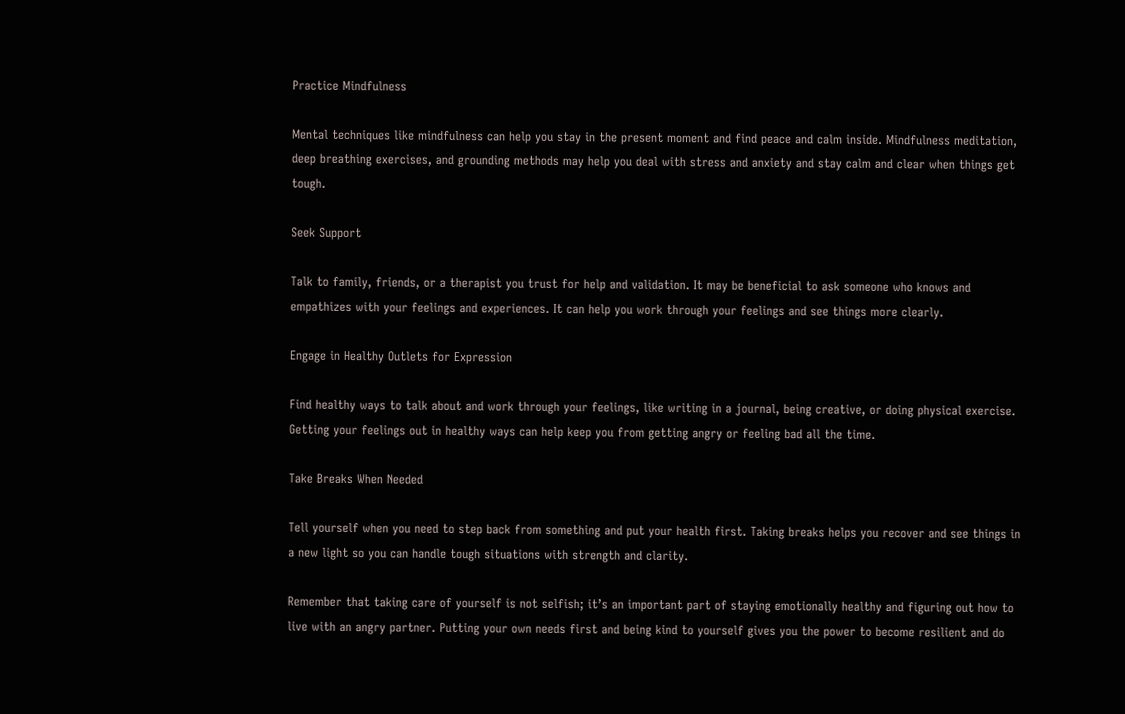Practice Mindfulness

Mental techniques like mindfulness can help you stay in the present moment and find peace and calm inside. Mindfulness meditation, deep breathing exercises, and grounding methods may help you deal with stress and anxiety and stay calm and clear when things get tough.

Seek Support

Talk to family, friends, or a therapist you trust for help and validation. It may be beneficial to ask someone who knows and empathizes with your feelings and experiences. It can help you work through your feelings and see things more clearly.

Engage in Healthy Outlets for Expression

Find healthy ways to talk about and work through your feelings, like writing in a journal, being creative, or doing physical exercise. Getting your feelings out in healthy ways can help keep you from getting angry or feeling bad all the time.

Take Breaks When Needed

Tell yourself when you need to step back from something and put your health first. Taking breaks helps you recover and see things in a new light so you can handle tough situations with strength and clarity.

Remember that taking care of yourself is not selfish; it’s an important part of staying emotionally healthy and figuring out how to live with an angry partner. Putting your own needs first and being kind to yourself gives you the power to become resilient and do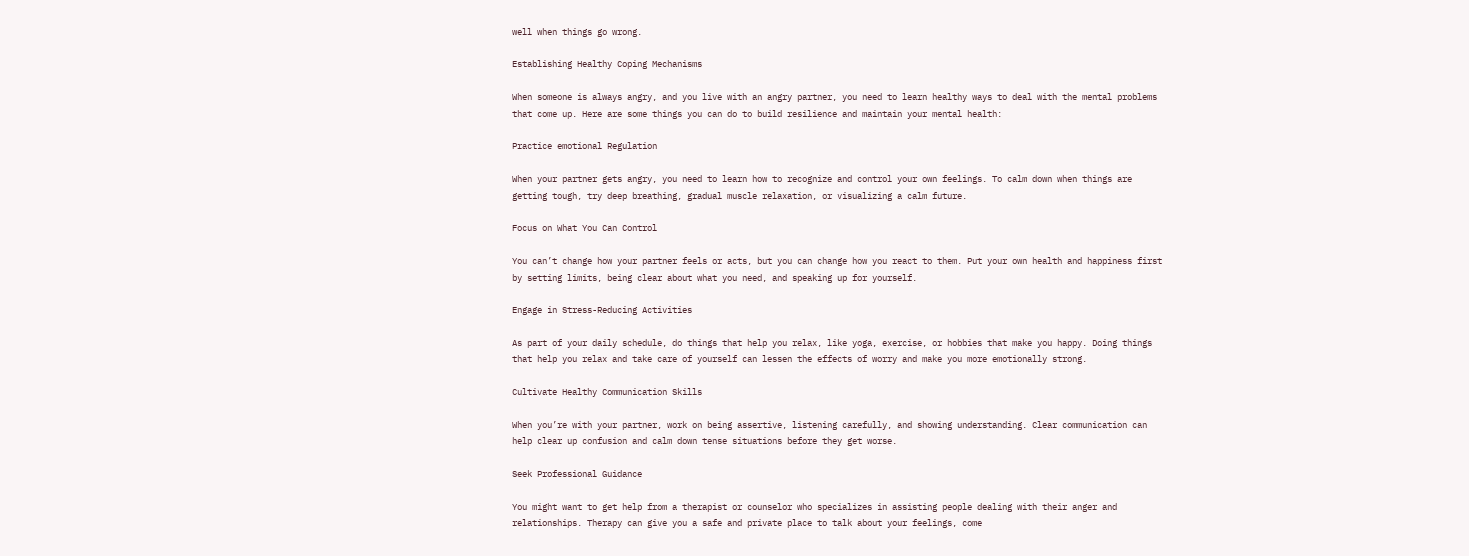well when things go wrong.

Establishing Healthy Coping Mechanisms

When someone is always angry, and you live with an angry partner, you need to learn healthy ways to deal with the mental problems that come up. Here are some things you can do to build resilience and maintain your mental health:

Practice emotional Regulation

When your partner gets angry, you need to learn how to recognize and control your own feelings. To calm down when things are getting tough, try deep breathing, gradual muscle relaxation, or visualizing a calm future.

Focus on What You Can Control

You can’t change how your partner feels or acts, but you can change how you react to them. Put your own health and happiness first by setting limits, being clear about what you need, and speaking up for yourself.

Engage in Stress-Reducing Activities

As part of your daily schedule, do things that help you relax, like yoga, exercise, or hobbies that make you happy. Doing things that help you relax and take care of yourself can lessen the effects of worry and make you more emotionally strong.

Cultivate Healthy Communication Skills

When you’re with your partner, work on being assertive, listening carefully, and showing understanding. Clear communication can help clear up confusion and calm down tense situations before they get worse.

Seek Professional Guidance

You might want to get help from a therapist or counselor who specializes in assisting people dealing with their anger and relationships. Therapy can give you a safe and private place to talk about your feelings, come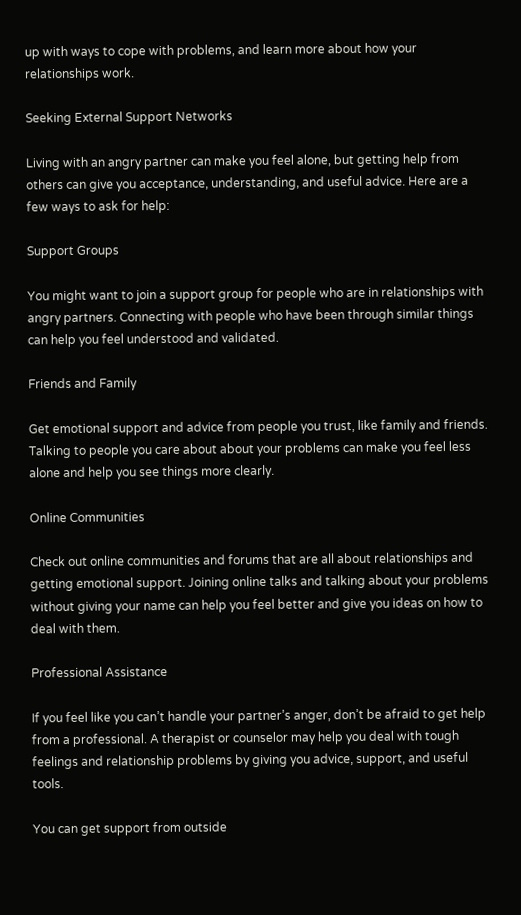up with ways to cope with problems, and learn more about how your relationships work.

Seeking External Support Networks

Living with an angry partner can make you feel alone, but getting help from others can give you acceptance, understanding, and useful advice. Here are a few ways to ask for help:

Support Groups

You might want to join a support group for people who are in relationships with angry partners. Connecting with people who have been through similar things can help you feel understood and validated.

Friends and Family

Get emotional support and advice from people you trust, like family and friends. Talking to people you care about about your problems can make you feel less alone and help you see things more clearly.

Online Communities

Check out online communities and forums that are all about relationships and getting emotional support. Joining online talks and talking about your problems without giving your name can help you feel better and give you ideas on how to deal with them.

Professional Assistance

If you feel like you can’t handle your partner’s anger, don’t be afraid to get help from a professional. A therapist or counselor may help you deal with tough feelings and relationship problems by giving you advice, support, and useful tools.

You can get support from outside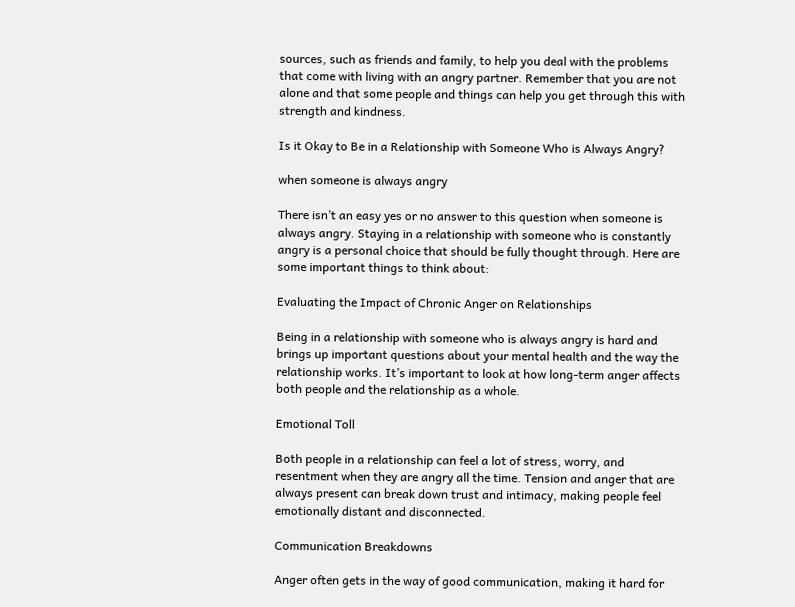sources, such as friends and family, to help you deal with the problems that come with living with an angry partner. Remember that you are not alone and that some people and things can help you get through this with strength and kindness.

Is it Okay to Be in a Relationship with Someone Who is Always Angry?

when someone is always angry

There isn’t an easy yes or no answer to this question when someone is always angry. Staying in a relationship with someone who is constantly angry is a personal choice that should be fully thought through. Here are some important things to think about:

Evaluating the Impact of Chronic Anger on Relationships

Being in a relationship with someone who is always angry is hard and brings up important questions about your mental health and the way the relationship works. It’s important to look at how long-term anger affects both people and the relationship as a whole.

Emotional Toll

Both people in a relationship can feel a lot of stress, worry, and resentment when they are angry all the time. Tension and anger that are always present can break down trust and intimacy, making people feel emotionally distant and disconnected.

Communication Breakdowns

Anger often gets in the way of good communication, making it hard for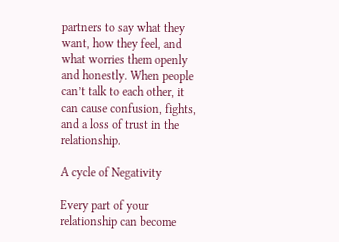partners to say what they want, how they feel, and what worries them openly and honestly. When people can’t talk to each other, it can cause confusion, fights, and a loss of trust in the relationship.

A cycle of Negativity

Every part of your relationship can become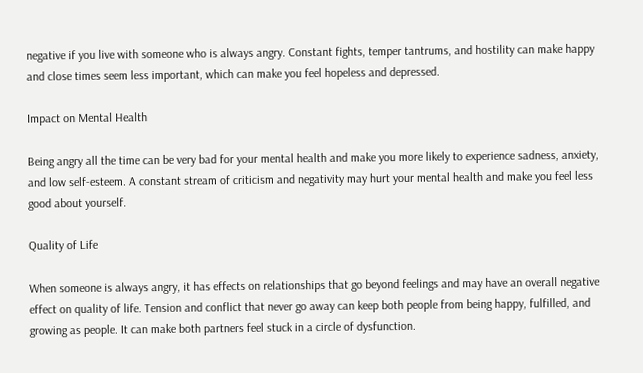negative if you live with someone who is always angry. Constant fights, temper tantrums, and hostility can make happy and close times seem less important, which can make you feel hopeless and depressed.

Impact on Mental Health

Being angry all the time can be very bad for your mental health and make you more likely to experience sadness, anxiety, and low self-esteem. A constant stream of criticism and negativity may hurt your mental health and make you feel less good about yourself.

Quality of Life

When someone is always angry, it has effects on relationships that go beyond feelings and may have an overall negative effect on quality of life. Tension and conflict that never go away can keep both people from being happy, fulfilled, and growing as people. It can make both partners feel stuck in a circle of dysfunction.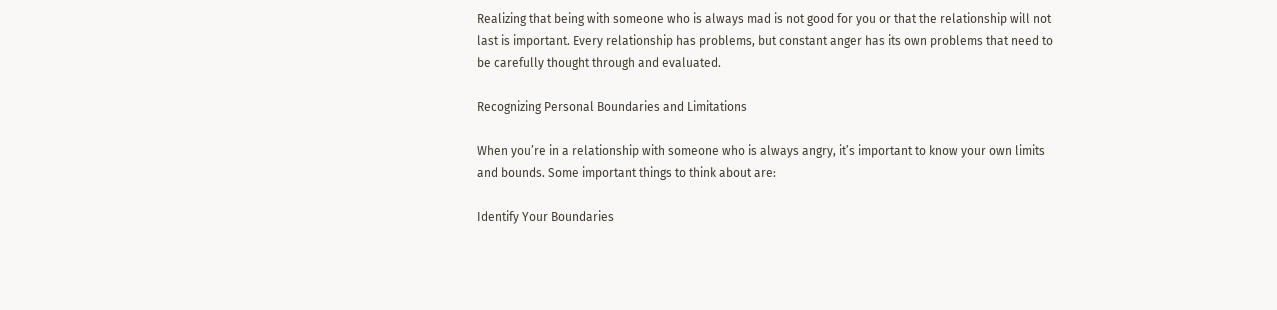Realizing that being with someone who is always mad is not good for you or that the relationship will not last is important. Every relationship has problems, but constant anger has its own problems that need to be carefully thought through and evaluated.

Recognizing Personal Boundaries and Limitations

When you’re in a relationship with someone who is always angry, it’s important to know your own limits and bounds. Some important things to think about are:

Identify Your Boundaries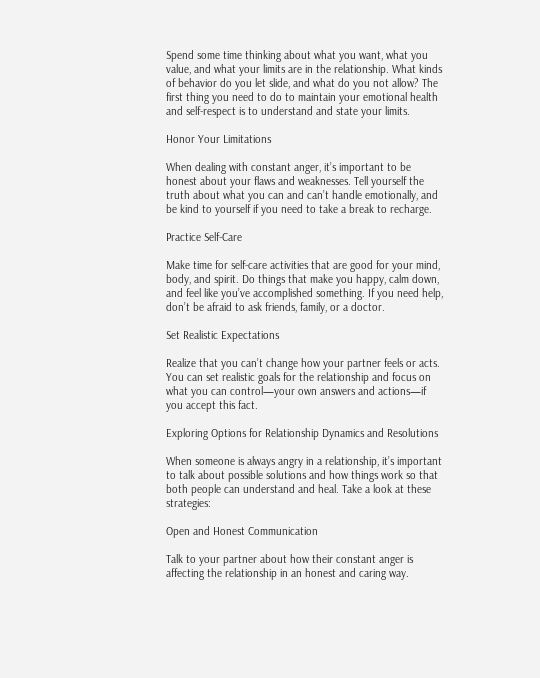Spend some time thinking about what you want, what you value, and what your limits are in the relationship. What kinds of behavior do you let slide, and what do you not allow? The first thing you need to do to maintain your emotional health and self-respect is to understand and state your limits.

Honor Your Limitations

When dealing with constant anger, it’s important to be honest about your flaws and weaknesses. Tell yourself the truth about what you can and can’t handle emotionally, and be kind to yourself if you need to take a break to recharge.

Practice Self-Care

Make time for self-care activities that are good for your mind, body, and spirit. Do things that make you happy, calm down, and feel like you’ve accomplished something. If you need help, don’t be afraid to ask friends, family, or a doctor.

Set Realistic Expectations

Realize that you can’t change how your partner feels or acts. You can set realistic goals for the relationship and focus on what you can control—your own answers and actions—if you accept this fact.

Exploring Options for Relationship Dynamics and Resolutions

When someone is always angry in a relationship, it’s important to talk about possible solutions and how things work so that both people can understand and heal. Take a look at these strategies:

Open and Honest Communication

Talk to your partner about how their constant anger is affecting the relationship in an honest and caring way.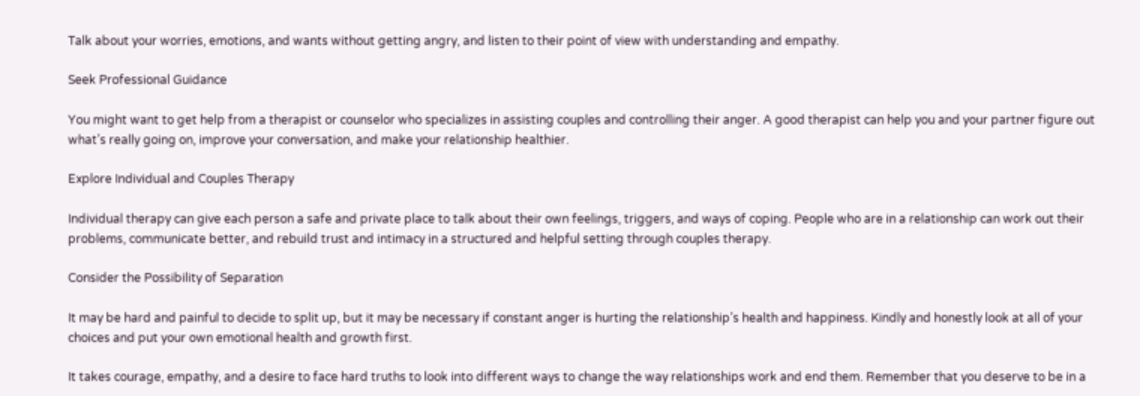Talk about your worries, emotions, and wants without getting angry, and listen to their point of view with understanding and empathy.

Seek Professional Guidance

You might want to get help from a therapist or counselor who specializes in assisting couples and controlling their anger. A good therapist can help you and your partner figure out what’s really going on, improve your conversation, and make your relationship healthier.

Explore Individual and Couples Therapy

Individual therapy can give each person a safe and private place to talk about their own feelings, triggers, and ways of coping. People who are in a relationship can work out their problems, communicate better, and rebuild trust and intimacy in a structured and helpful setting through couples therapy.

Consider the Possibility of Separation

It may be hard and painful to decide to split up, but it may be necessary if constant anger is hurting the relationship’s health and happiness. Kindly and honestly look at all of your choices and put your own emotional health and growth first.

It takes courage, empathy, and a desire to face hard truths to look into different ways to change the way relationships work and end them. Remember that you deserve to be in a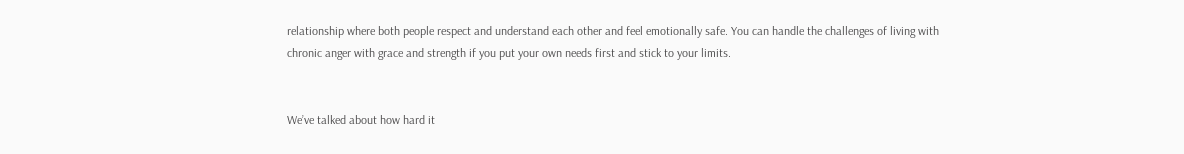relationship where both people respect and understand each other and feel emotionally safe. You can handle the challenges of living with chronic anger with grace and strength if you put your own needs first and stick to your limits.


We’ve talked about how hard it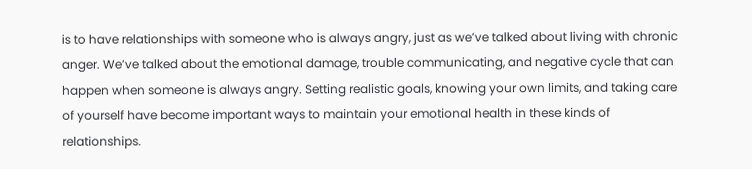is to have relationships with someone who is always angry, just as we’ve talked about living with chronic anger. We’ve talked about the emotional damage, trouble communicating, and negative cycle that can happen when someone is always angry. Setting realistic goals, knowing your own limits, and taking care of yourself have become important ways to maintain your emotional health in these kinds of relationships.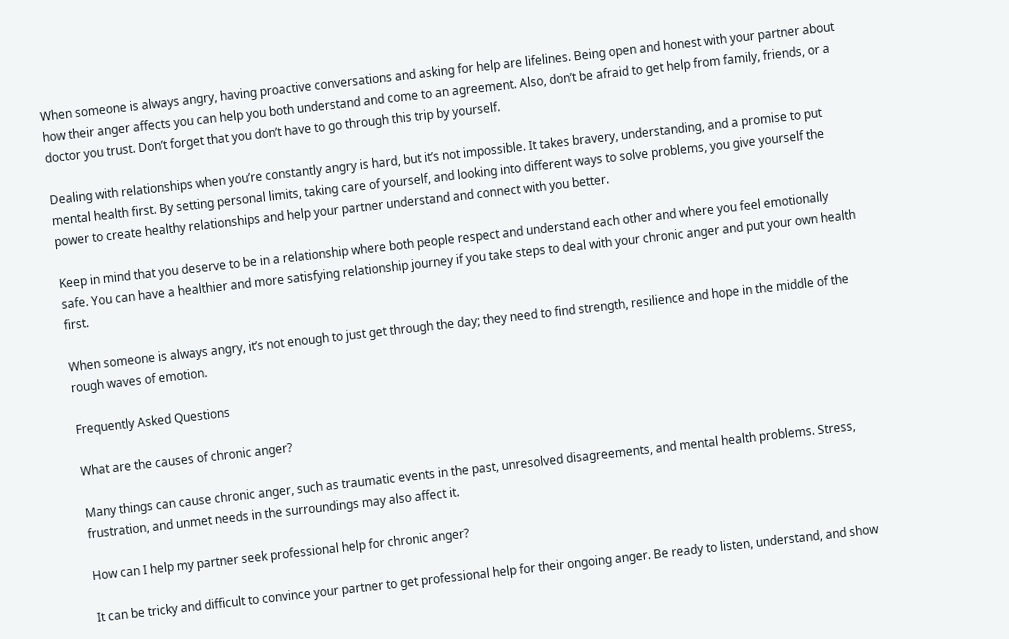When someone is always angry, having proactive conversations and asking for help are lifelines. Being open and honest with your partner about how their anger affects you can help you both understand and come to an agreement. Also, don’t be afraid to get help from family, friends, or a doctor you trust. Don’t forget that you don’t have to go through this trip by yourself.

Dealing with relationships when you’re constantly angry is hard, but it’s not impossible. It takes bravery, understanding, and a promise to put mental health first. By setting personal limits, taking care of yourself, and looking into different ways to solve problems, you give yourself the power to create healthy relationships and help your partner understand and connect with you better.

Keep in mind that you deserve to be in a relationship where both people respect and understand each other and where you feel emotionally safe. You can have a healthier and more satisfying relationship journey if you take steps to deal with your chronic anger and put your own health first.

When someone is always angry, it’s not enough to just get through the day; they need to find strength, resilience and hope in the middle of the rough waves of emotion.

Frequently Asked Questions

What are the causes of chronic anger?

Many things can cause chronic anger, such as traumatic events in the past, unresolved disagreements, and mental health problems. Stress, frustration, and unmet needs in the surroundings may also affect it.

How can I help my partner seek professional help for chronic anger?

It can be tricky and difficult to convince your partner to get professional help for their ongoing anger. Be ready to listen, understand, and show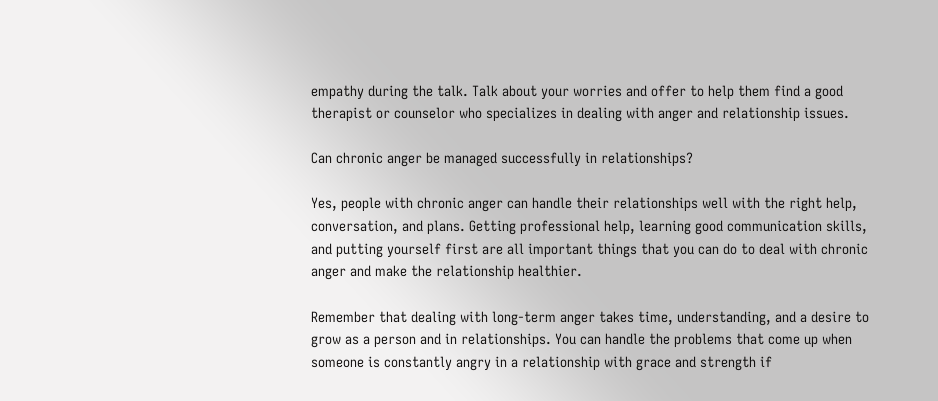empathy during the talk. Talk about your worries and offer to help them find a good therapist or counselor who specializes in dealing with anger and relationship issues.

Can chronic anger be managed successfully in relationships?

Yes, people with chronic anger can handle their relationships well with the right help, conversation, and plans. Getting professional help, learning good communication skills, and putting yourself first are all important things that you can do to deal with chronic anger and make the relationship healthier.

Remember that dealing with long-term anger takes time, understanding, and a desire to grow as a person and in relationships. You can handle the problems that come up when someone is constantly angry in a relationship with grace and strength if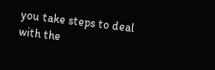you take steps to deal with the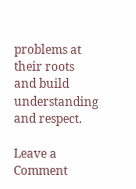problems at their roots and build understanding and respect.

Leave a Comment